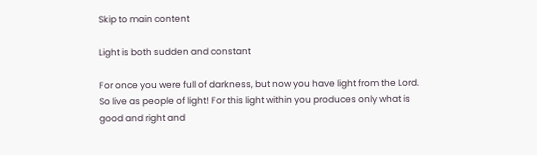Skip to main content

Light is both sudden and constant

For once you were full of darkness, but now you have light from the Lord. So live as people of light! For this light within you produces only what is good and right and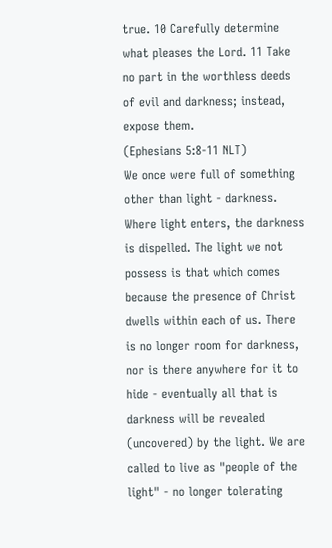true. 10 Carefully determine what pleases the Lord. 11 Take no part in the worthless deeds of evil and darkness; instead, expose them.
(Ephesians 5:8-11 NLT)
We once were full of something other than light - darkness. Where light enters, the darkness is dispelled. The light we not possess is that which comes because the presence of Christ dwells within each of us. There is no longer room for darkness, nor is there anywhere for it to hide - eventually all that is darkness will be revealed (uncovered) by the light. We are called to live as "people of the light" - no longer tolerating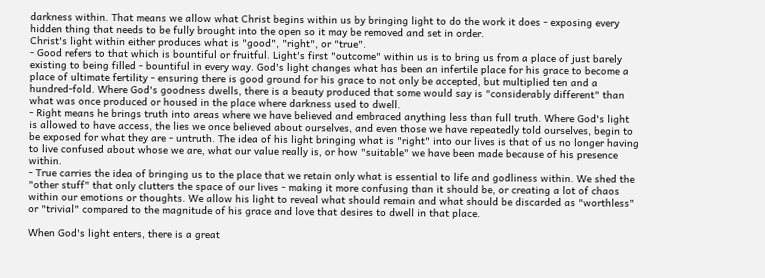darkness within. That means we allow what Christ begins within us by bringing light to do the work it does - exposing every hidden thing that needs to be fully brought into the open so it may be removed and set in order.
Christ's light within either produces what is "good", "right", or "true".
- Good refers to that which is bountiful or fruitful. Light's first "outcome" within us is to bring us from a place of just barely existing to being filled - bountiful in every way. God's light changes what has been an infertile place for his grace to become a place of ultimate fertility - ensuring there is good ground for his grace to not only be accepted, but multiplied ten and a hundred-fold. Where God's goodness dwells, there is a beauty produced that some would say is "considerably different" than what was once produced or housed in the place where darkness used to dwell.
- Right means he brings truth into areas where we have believed and embraced anything less than full truth. Where God's light is allowed to have access, the lies we once believed about ourselves, and even those we have repeatedly told ourselves, begin to be exposed for what they are - untruth. The idea of his light bringing what is "right" into our lives is that of us no longer having to live confused about whose we are, what our value really is, or how "suitable" we have been made because of his presence within.
- True carries the idea of bringing us to the place that we retain only what is essential to life and godliness within. We shed the "other stuff" that only clutters the space of our lives - making it more confusing than it should be, or creating a lot of chaos within our emotions or thoughts. We allow his light to reveal what should remain and what should be discarded as "worthless" or "trivial" compared to the magnitude of his grace and love that desires to dwell in that place.

When God's light enters, there is a great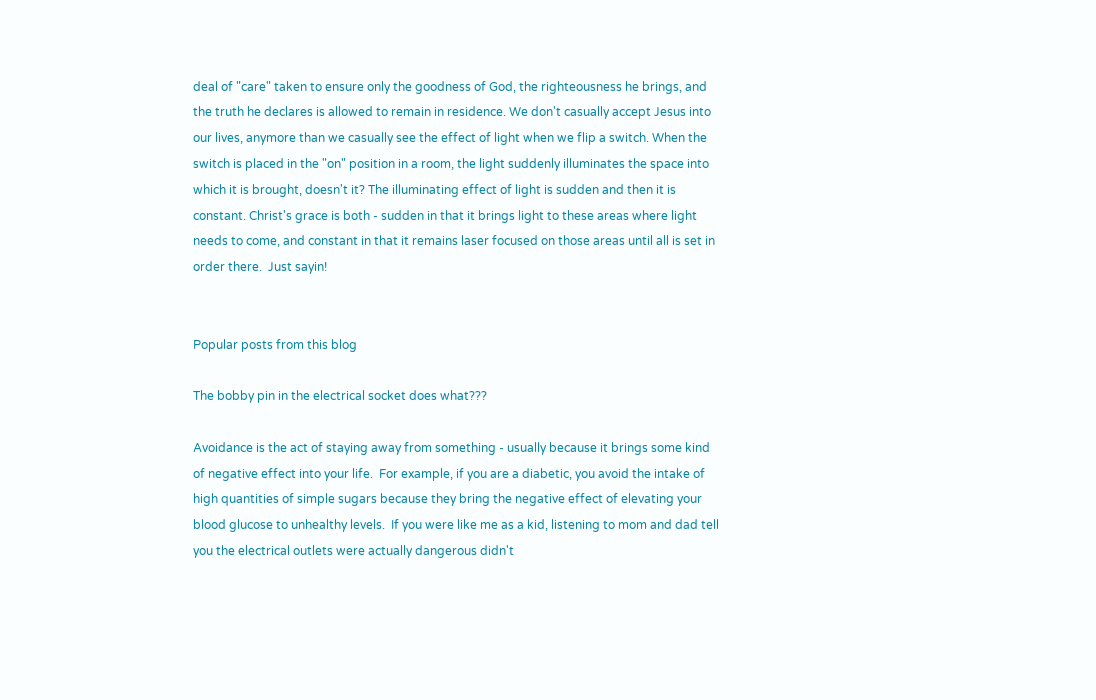deal of "care" taken to ensure only the goodness of God, the righteousness he brings, and the truth he declares is allowed to remain in residence. We don't casually accept Jesus into our lives, anymore than we casually see the effect of light when we flip a switch. When the switch is placed in the "on" position in a room, the light suddenly illuminates the space into which it is brought, doesn't it? The illuminating effect of light is sudden and then it is constant. Christ's grace is both - sudden in that it brings light to these areas where light needs to come, and constant in that it remains laser focused on those areas until all is set in order there.  Just sayin!


Popular posts from this blog

The bobby pin in the electrical socket does what???

Avoidance is the act of staying away from something - usually because it brings some kind of negative effect into your life.  For example, if you are a diabetic, you avoid the intake of high quantities of simple sugars because they bring the negative effect of elevating your blood glucose to unhealthy levels.  If you were like me as a kid, listening to mom and dad tell you the electrical outlets were actually dangerous didn't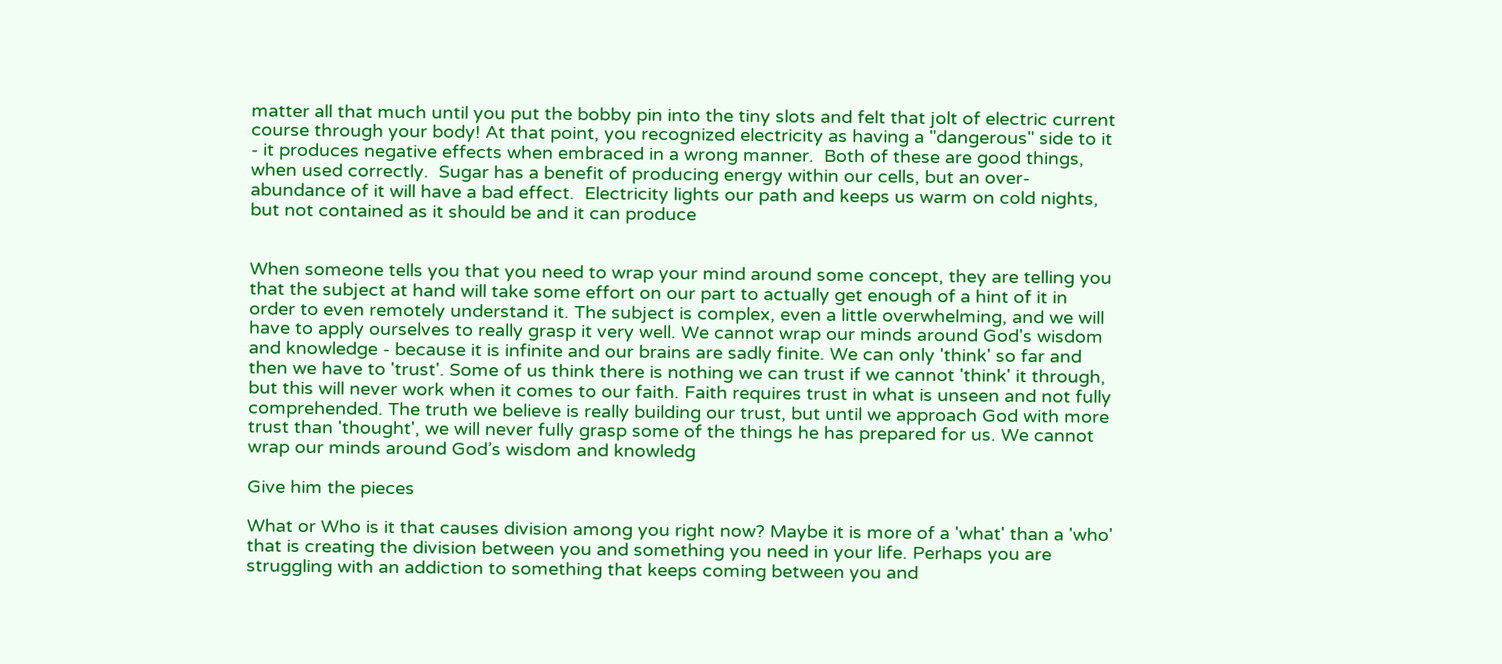matter all that much until you put the bobby pin into the tiny slots and felt that jolt of electric current course through your body! At that point, you recognized electricity as having a "dangerous" side to it - it produces negative effects when embraced in a wrong manner.  Both of these are good things, when used correctly.  Sugar has a benefit of producing energy within our cells, but an over-abundance of it will have a bad effect.  Electricity lights our path and keeps us warm on cold nights, but not contained as it should be and it can produce


When someone tells you that you need to wrap your mind around some concept, they are telling you that the subject at hand will take some effort on our part to actually get enough of a hint of it in order to even remotely understand it. The subject is complex, even a little overwhelming, and we will have to apply ourselves to really grasp it very well. We cannot wrap our minds around God's wisdom and knowledge - because it is infinite and our brains are sadly finite. We can only 'think' so far and then we have to 'trust'. Some of us think there is nothing we can trust if we cannot 'think' it through, but this will never work when it comes to our faith. Faith requires trust in what is unseen and not fully comprehended. The truth we believe is really building our trust, but until we approach God with more trust than 'thought', we will never fully grasp some of the things he has prepared for us. We cannot wrap our minds around God’s wisdom and knowledg

Give him the pieces

What or Who is it that causes division among you right now? Maybe it is more of a 'what' than a 'who' that is creating the division between you and something you need in your life. Perhaps you are struggling with an addiction to something that keeps coming between you and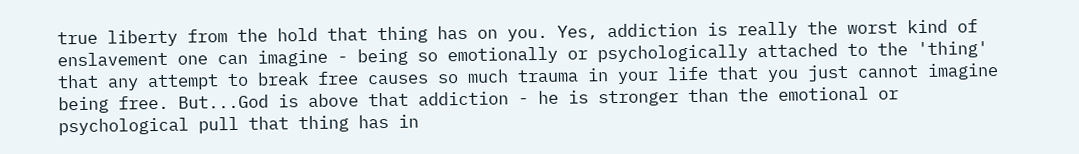true liberty from the hold that thing has on you. Yes, addiction is really the worst kind of enslavement one can imagine - being so emotionally or psychologically attached to the 'thing' that any attempt to break free causes so much trauma in your life that you just cannot imagine being free. But...God is above that addiction - he is stronger than the emotional or psychological pull that thing has in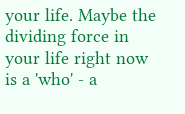your life. Maybe the dividing force in your life right now is a 'who' - a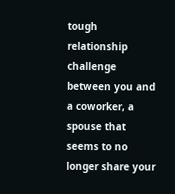tough relationship challenge between you and a coworker, a spouse that seems to no longer share your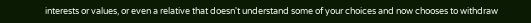interests or values, or even a relative that doesn't understand some of your choices and now chooses to withdraw